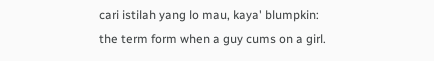cari istilah yang lo mau, kaya' blumpkin:
the term form when a guy cums on a girl.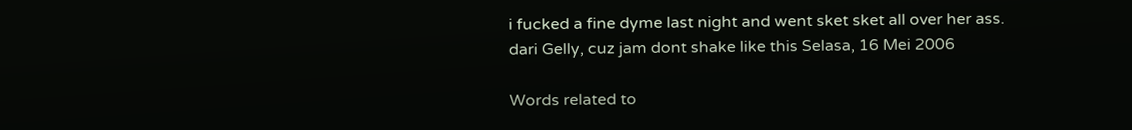i fucked a fine dyme last night and went sket sket all over her ass.
dari Gelly, cuz jam dont shake like this Selasa, 16 Mei 2006

Words related to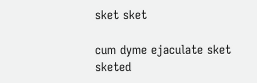sket sket

cum dyme ejaculate sket sketed